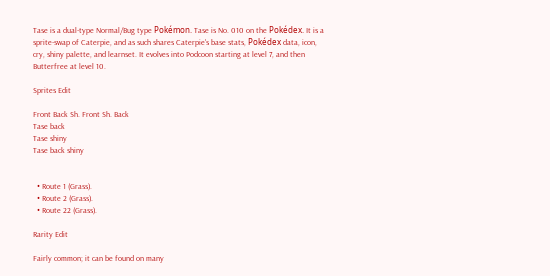Tase is a dual-type Normal/Bug type Pokémon. Tase is No. 010 on the Pokédex. It is a sprite-swap of Caterpie, and as such shares Caterpie's base stats, Pokédex data, icon, cry, shiny palette, and learnset. It evolves into Podcoon starting at level 7, and then Butterfree at level 10.

Sprites Edit

Front Back Sh. Front Sh. Back
Tase back
Tase shiny
Tase back shiny


  • Route 1 (Grass).
  • Route 2 (Grass).
  • Route 22 (Grass).

Rarity Edit

Fairly common; it can be found on many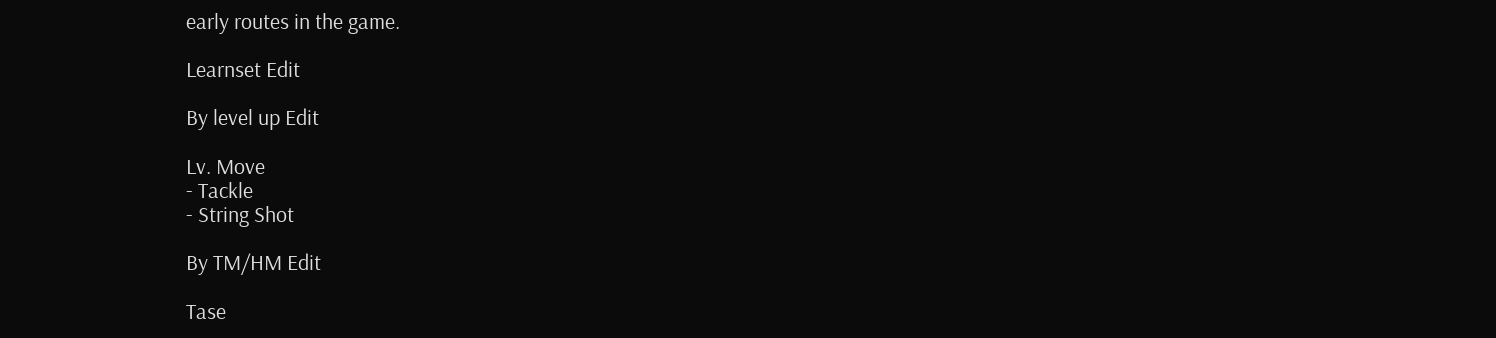early routes in the game.

Learnset Edit

By level up Edit

Lv. Move
- Tackle
- String Shot

By TM/HM Edit

Tase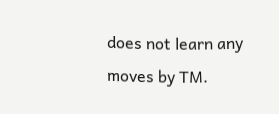does not learn any moves by TM.